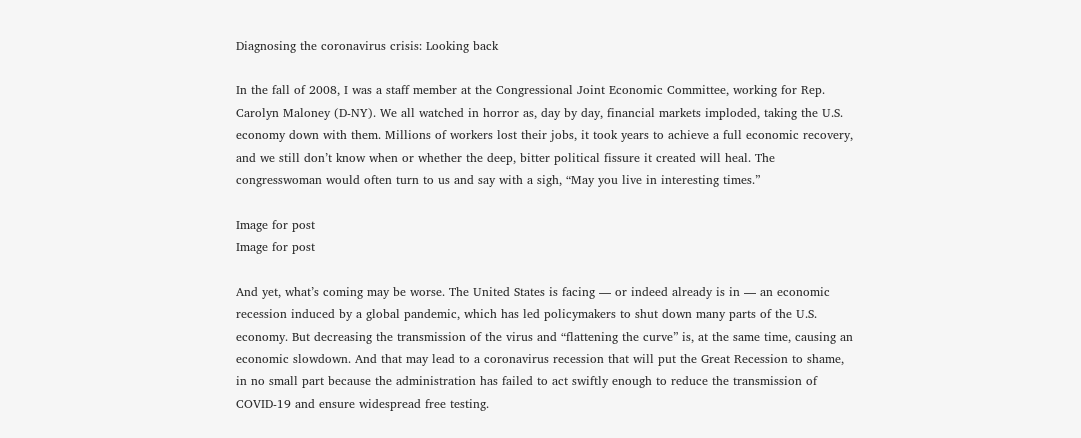Diagnosing the coronavirus crisis: Looking back

In the fall of 2008, I was a staff member at the Congressional Joint Economic Committee, working for Rep. Carolyn Maloney (D-NY). We all watched in horror as, day by day, financial markets imploded, taking the U.S. economy down with them. Millions of workers lost their jobs, it took years to achieve a full economic recovery, and we still don’t know when or whether the deep, bitter political fissure it created will heal. The congresswoman would often turn to us and say with a sigh, “May you live in interesting times.”

Image for post
Image for post

And yet, what’s coming may be worse. The United States is facing — or indeed already is in — an economic recession induced by a global pandemic, which has led policymakers to shut down many parts of the U.S. economy. But decreasing the transmission of the virus and “flattening the curve” is, at the same time, causing an economic slowdown. And that may lead to a coronavirus recession that will put the Great Recession to shame, in no small part because the administration has failed to act swiftly enough to reduce the transmission of COVID-19 and ensure widespread free testing.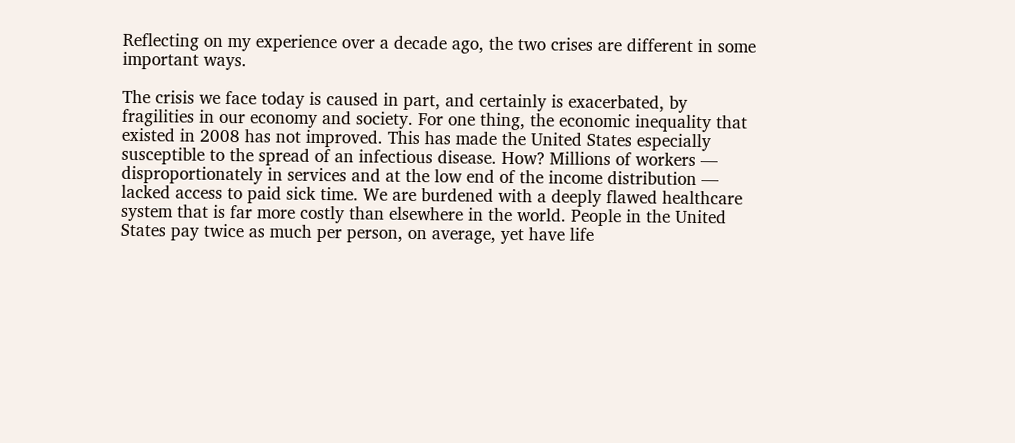Reflecting on my experience over a decade ago, the two crises are different in some important ways.

The crisis we face today is caused in part, and certainly is exacerbated, by fragilities in our economy and society. For one thing, the economic inequality that existed in 2008 has not improved. This has made the United States especially susceptible to the spread of an infectious disease. How? Millions of workers — disproportionately in services and at the low end of the income distribution — lacked access to paid sick time. We are burdened with a deeply flawed healthcare system that is far more costly than elsewhere in the world. People in the United States pay twice as much per person, on average, yet have life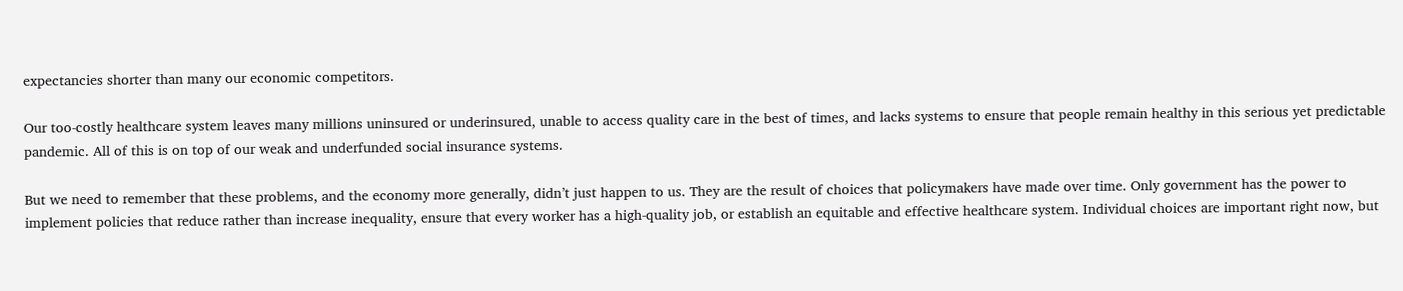expectancies shorter than many our economic competitors.

Our too-costly healthcare system leaves many millions uninsured or underinsured, unable to access quality care in the best of times, and lacks systems to ensure that people remain healthy in this serious yet predictable pandemic. All of this is on top of our weak and underfunded social insurance systems.

But we need to remember that these problems, and the economy more generally, didn’t just happen to us. They are the result of choices that policymakers have made over time. Only government has the power to implement policies that reduce rather than increase inequality, ensure that every worker has a high-quality job, or establish an equitable and effective healthcare system. Individual choices are important right now, but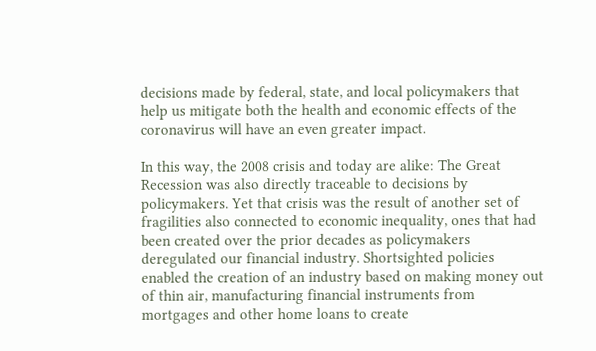decisions made by federal, state, and local policymakers that help us mitigate both the health and economic effects of the coronavirus will have an even greater impact.

In this way, the 2008 crisis and today are alike: The Great Recession was also directly traceable to decisions by policymakers. Yet that crisis was the result of another set of fragilities also connected to economic inequality, ones that had been created over the prior decades as policymakers deregulated our financial industry. Shortsighted policies enabled the creation of an industry based on making money out of thin air, manufacturing financial instruments from mortgages and other home loans to create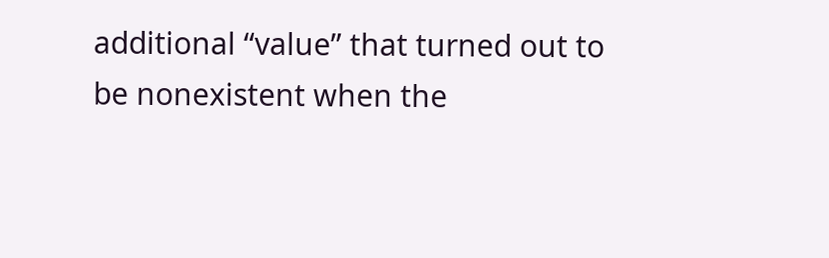additional “value” that turned out to be nonexistent when the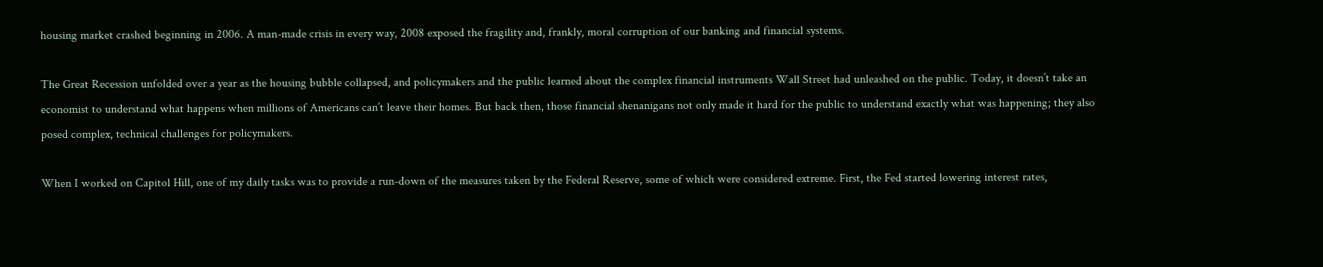housing market crashed beginning in 2006. A man-made crisis in every way, 2008 exposed the fragility and, frankly, moral corruption of our banking and financial systems.

The Great Recession unfolded over a year as the housing bubble collapsed, and policymakers and the public learned about the complex financial instruments Wall Street had unleashed on the public. Today, it doesn’t take an economist to understand what happens when millions of Americans can’t leave their homes. But back then, those financial shenanigans not only made it hard for the public to understand exactly what was happening; they also posed complex, technical challenges for policymakers.

When I worked on Capitol Hill, one of my daily tasks was to provide a run-down of the measures taken by the Federal Reserve, some of which were considered extreme. First, the Fed started lowering interest rates,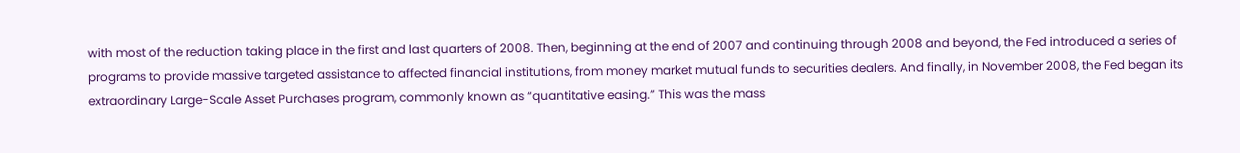with most of the reduction taking place in the first and last quarters of 2008. Then, beginning at the end of 2007 and continuing through 2008 and beyond, the Fed introduced a series of programs to provide massive targeted assistance to affected financial institutions, from money market mutual funds to securities dealers. And finally, in November 2008, the Fed began its extraordinary Large-Scale Asset Purchases program, commonly known as “quantitative easing.” This was the mass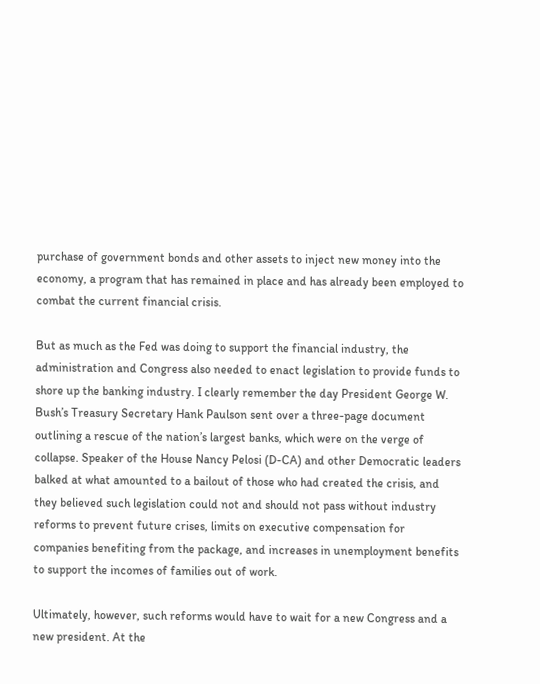purchase of government bonds and other assets to inject new money into the economy, a program that has remained in place and has already been employed to combat the current financial crisis.

But as much as the Fed was doing to support the financial industry, the administration and Congress also needed to enact legislation to provide funds to shore up the banking industry. I clearly remember the day President George W. Bush’s Treasury Secretary Hank Paulson sent over a three-page document outlining a rescue of the nation’s largest banks, which were on the verge of collapse. Speaker of the House Nancy Pelosi (D-CA) and other Democratic leaders balked at what amounted to a bailout of those who had created the crisis, and they believed such legislation could not and should not pass without industry reforms to prevent future crises, limits on executive compensation for companies benefiting from the package, and increases in unemployment benefits to support the incomes of families out of work.

Ultimately, however, such reforms would have to wait for a new Congress and a new president. At the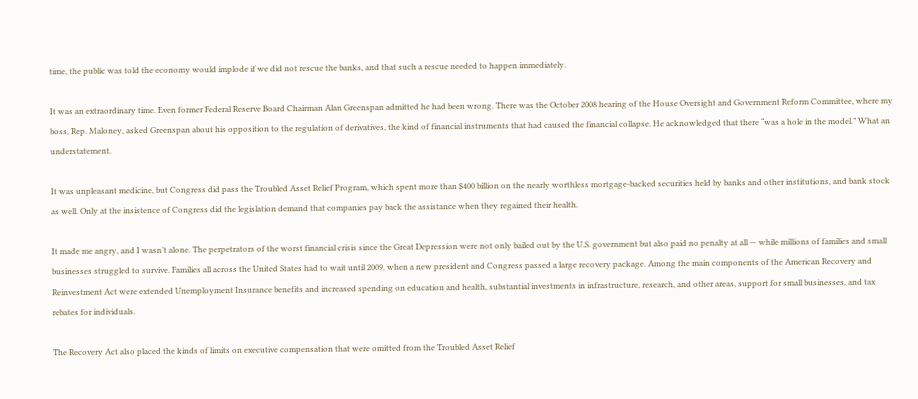time, the public was told the economy would implode if we did not rescue the banks, and that such a rescue needed to happen immediately.

It was an extraordinary time. Even former Federal Reserve Board Chairman Alan Greenspan admitted he had been wrong. There was the October 2008 hearing of the House Oversight and Government Reform Committee, where my boss, Rep. Maloney, asked Greenspan about his opposition to the regulation of derivatives, the kind of financial instruments that had caused the financial collapse. He acknowledged that there “was a hole in the model.” What an understatement.

It was unpleasant medicine, but Congress did pass the Troubled Asset Relief Program, which spent more than $400 billion on the nearly worthless mortgage-backed securities held by banks and other institutions, and bank stock as well. Only at the insistence of Congress did the legislation demand that companies pay back the assistance when they regained their health.

It made me angry, and I wasn’t alone. The perpetrators of the worst financial crisis since the Great Depression were not only bailed out by the U.S. government but also paid no penalty at all — while millions of families and small businesses struggled to survive. Families all across the United States had to wait until 2009, when a new president and Congress passed a large recovery package. Among the main components of the American Recovery and Reinvestment Act were extended Unemployment Insurance benefits and increased spending on education and health, substantial investments in infrastructure, research, and other areas, support for small businesses, and tax rebates for individuals.

The Recovery Act also placed the kinds of limits on executive compensation that were omitted from the Troubled Asset Relief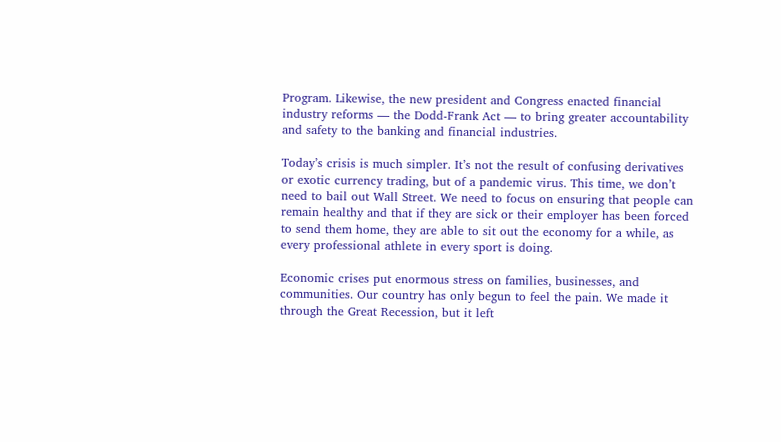Program. Likewise, the new president and Congress enacted financial industry reforms — the Dodd-Frank Act — to bring greater accountability and safety to the banking and financial industries.

Today’s crisis is much simpler. It’s not the result of confusing derivatives or exotic currency trading, but of a pandemic virus. This time, we don’t need to bail out Wall Street. We need to focus on ensuring that people can remain healthy and that if they are sick or their employer has been forced to send them home, they are able to sit out the economy for a while, as every professional athlete in every sport is doing.

Economic crises put enormous stress on families, businesses, and communities. Our country has only begun to feel the pain. We made it through the Great Recession, but it left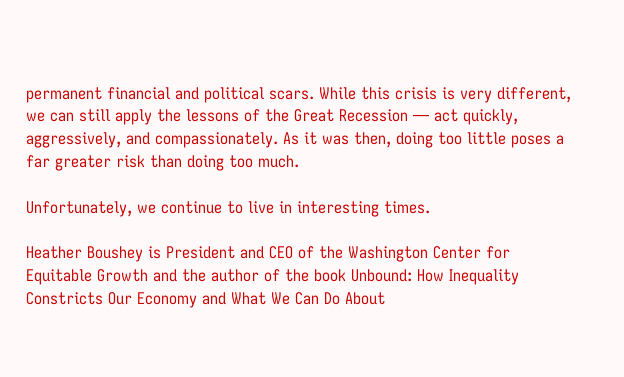permanent financial and political scars. While this crisis is very different, we can still apply the lessons of the Great Recession — act quickly, aggressively, and compassionately. As it was then, doing too little poses a far greater risk than doing too much.

Unfortunately, we continue to live in interesting times.

Heather Boushey is President and CEO of the Washington Center for Equitable Growth and the author of the book Unbound: How Inequality Constricts Our Economy and What We Can Do About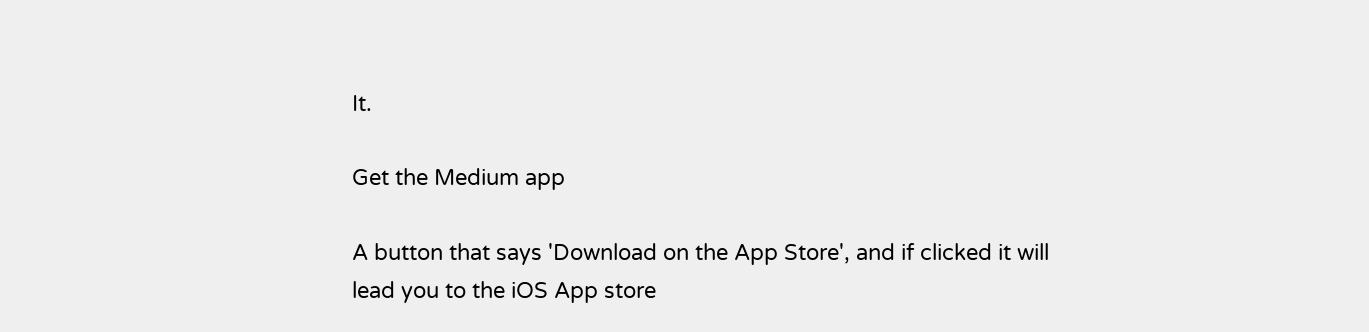It.

Get the Medium app

A button that says 'Download on the App Store', and if clicked it will lead you to the iOS App store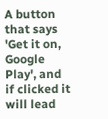A button that says 'Get it on, Google Play', and if clicked it will lead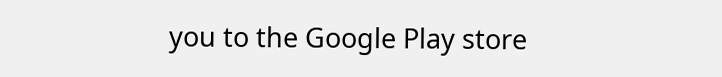you to the Google Play store